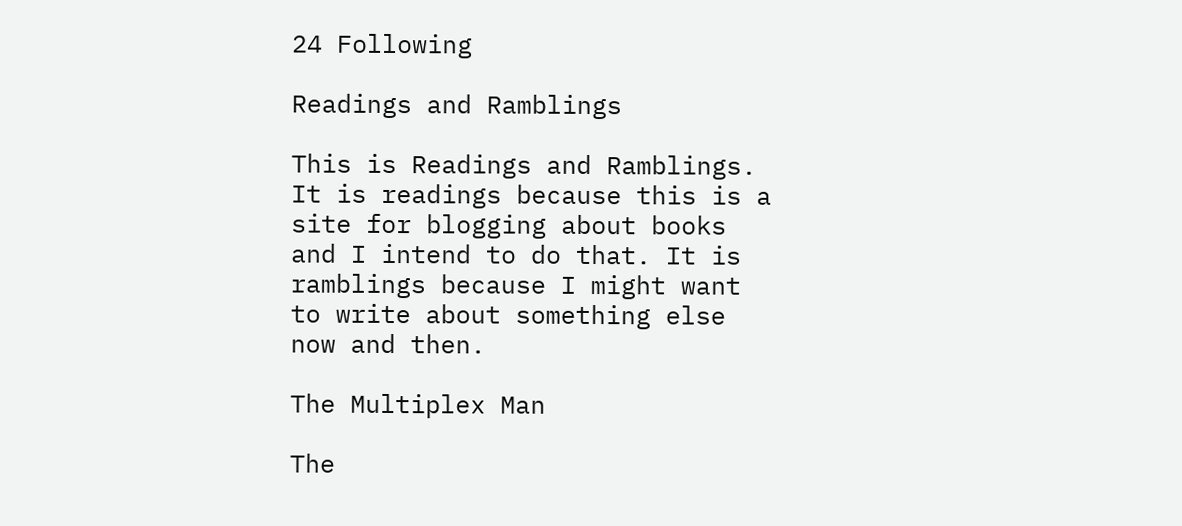24 Following

Readings and Ramblings

This is Readings and Ramblings. It is readings because this is a site for blogging about books and I intend to do that. It is ramblings because I might want to write about something else now and then.

The Multiplex Man

The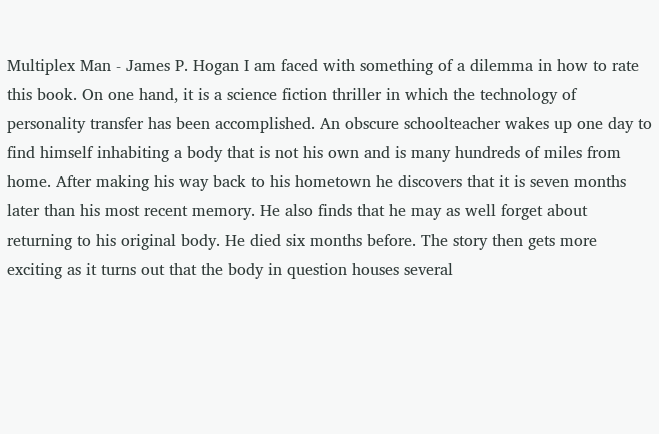Multiplex Man - James P. Hogan I am faced with something of a dilemma in how to rate this book. On one hand, it is a science fiction thriller in which the technology of personality transfer has been accomplished. An obscure schoolteacher wakes up one day to find himself inhabiting a body that is not his own and is many hundreds of miles from home. After making his way back to his hometown he discovers that it is seven months later than his most recent memory. He also finds that he may as well forget about returning to his original body. He died six months before. The story then gets more exciting as it turns out that the body in question houses several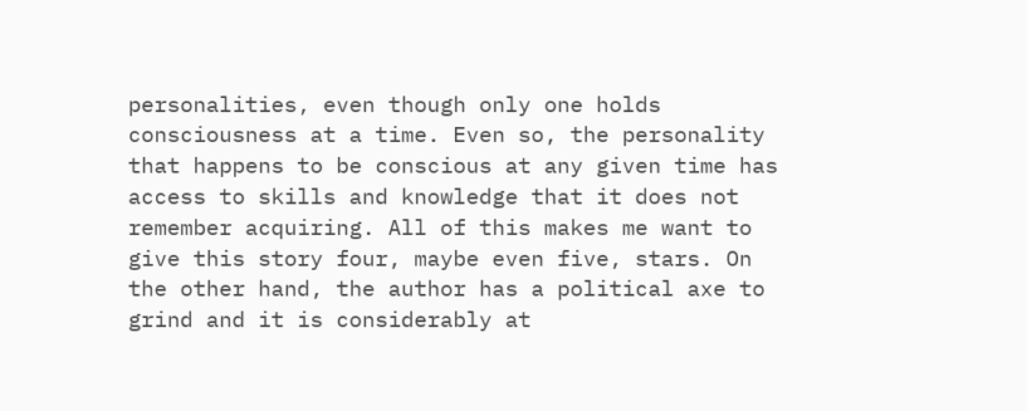personalities, even though only one holds consciousness at a time. Even so, the personality that happens to be conscious at any given time has access to skills and knowledge that it does not remember acquiring. All of this makes me want to give this story four, maybe even five, stars. On the other hand, the author has a political axe to grind and it is considerably at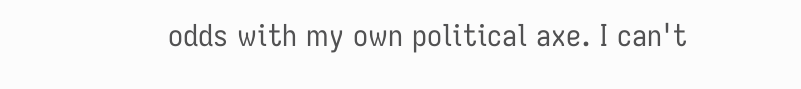odds with my own political axe. I can't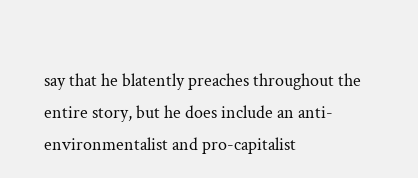say that he blatently preaches throughout the entire story, but he does include an anti-environmentalist and pro-capitalist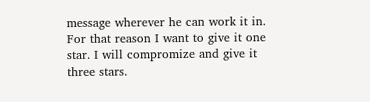message wherever he can work it in. For that reason I want to give it one star. I will compromize and give it three stars.